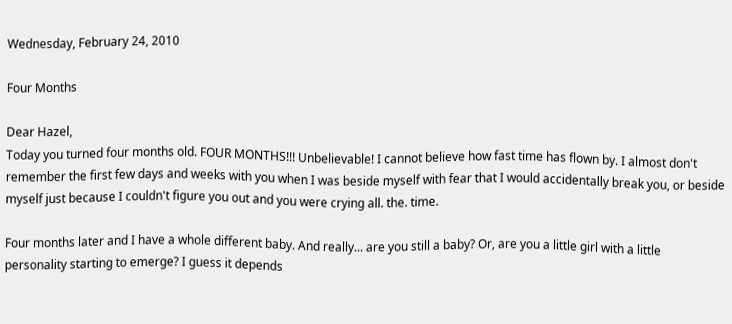Wednesday, February 24, 2010

Four Months

Dear Hazel,
Today you turned four months old. FOUR MONTHS!!! Unbelievable! I cannot believe how fast time has flown by. I almost don't remember the first few days and weeks with you when I was beside myself with fear that I would accidentally break you, or beside myself just because I couldn't figure you out and you were crying all. the. time.

Four months later and I have a whole different baby. And really... are you still a baby? Or, are you a little girl with a little personality starting to emerge? I guess it depends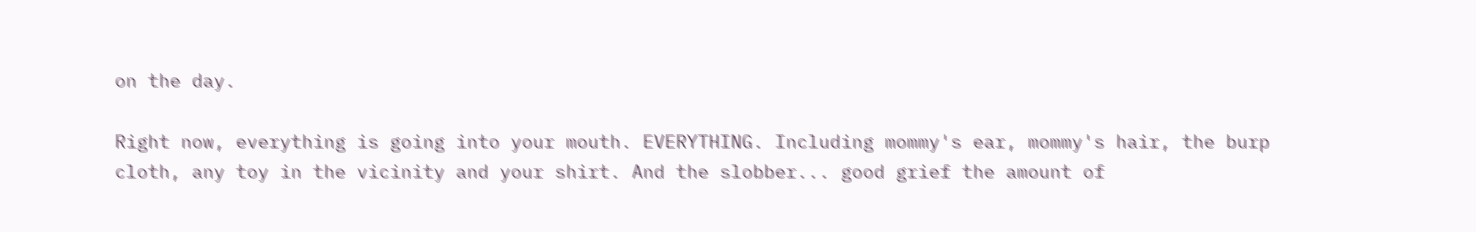on the day.

Right now, everything is going into your mouth. EVERYTHING. Including mommy's ear, mommy's hair, the burp cloth, any toy in the vicinity and your shirt. And the slobber... good grief the amount of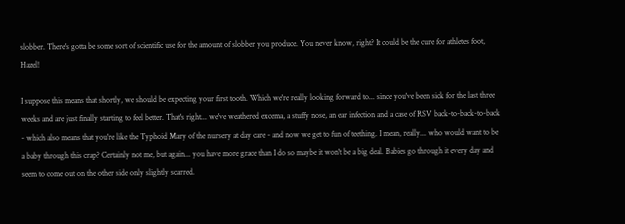slobber. There's gotta be some sort of scientific use for the amount of slobber you produce. You never know, right? It could be the cure for athletes foot, Hazel!

I suppose this means that shortly, we should be expecting your first tooth. Which we're really looking forward to... since you've been sick for the last three weeks and are just finally starting to feel better. That's right... we've weathered excema, a stuffy nose, an ear infection and a case of RSV back-to-back-to-back - which also means that you're like the Typhoid Mary of the nursery at day care - and now we get to fun of teething. I mean, really... who would want to be a baby through this crap? Certainly not me, but again... you have more grace than I do so maybe it won't be a big deal. Babies go through it every day and seem to come out on the other side only slightly scarred.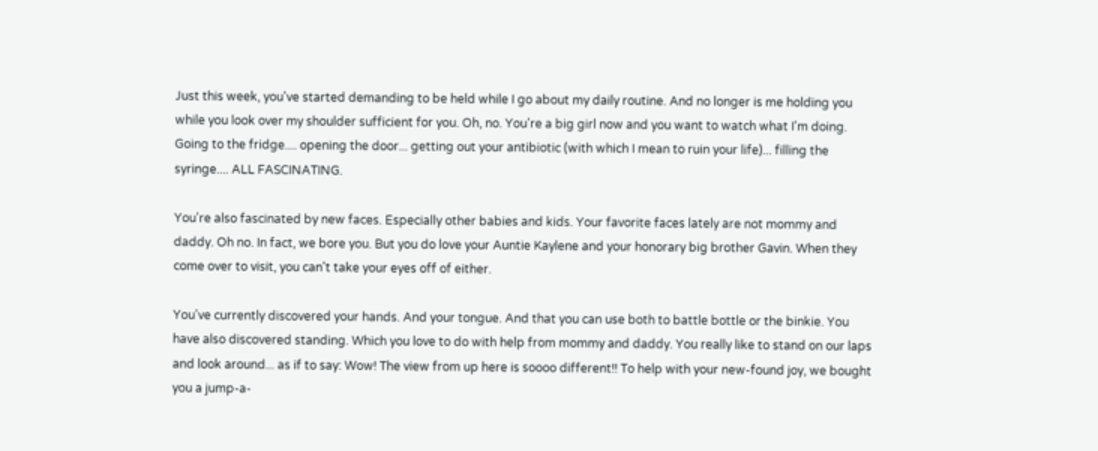Just this week, you've started demanding to be held while I go about my daily routine. And no longer is me holding you while you look over my shoulder sufficient for you. Oh, no. You're a big girl now and you want to watch what I'm doing. Going to the fridge.... opening the door... getting out your antibiotic (with which I mean to ruin your life)... filling the syringe.... ALL FASCINATING.

You're also fascinated by new faces. Especially other babies and kids. Your favorite faces lately are not mommy and daddy. Oh no. In fact, we bore you. But you do love your Auntie Kaylene and your honorary big brother Gavin. When they come over to visit, you can't take your eyes off of either.

You've currently discovered your hands. And your tongue. And that you can use both to battle bottle or the binkie. You have also discovered standing. Which you love to do with help from mommy and daddy. You really like to stand on our laps and look around... as if to say: Wow! The view from up here is soooo different!! To help with your new-found joy, we bought you a jump-a-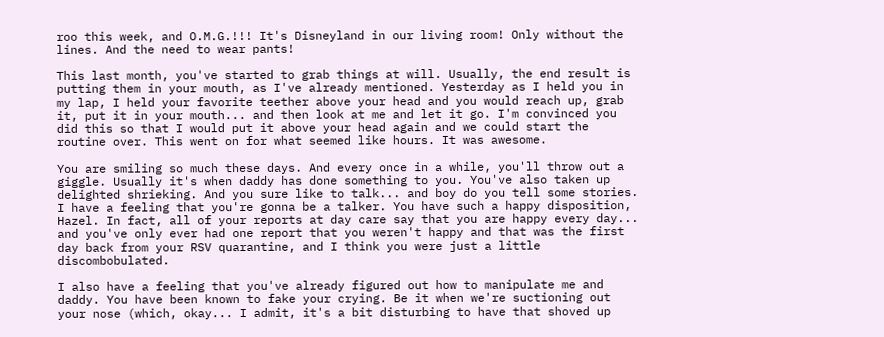roo this week, and O.M.G.!!! It's Disneyland in our living room! Only without the lines. And the need to wear pants!

This last month, you've started to grab things at will. Usually, the end result is putting them in your mouth, as I've already mentioned. Yesterday as I held you in my lap, I held your favorite teether above your head and you would reach up, grab it, put it in your mouth... and then look at me and let it go. I'm convinced you did this so that I would put it above your head again and we could start the routine over. This went on for what seemed like hours. It was awesome.

You are smiling so much these days. And every once in a while, you'll throw out a giggle. Usually it's when daddy has done something to you. You've also taken up delighted shrieking. And you sure like to talk... and boy do you tell some stories. I have a feeling that you're gonna be a talker. You have such a happy disposition, Hazel. In fact, all of your reports at day care say that you are happy every day... and you've only ever had one report that you weren't happy and that was the first day back from your RSV quarantine, and I think you were just a little discombobulated.

I also have a feeling that you've already figured out how to manipulate me and daddy. You have been known to fake your crying. Be it when we're suctioning out your nose (which, okay... I admit, it's a bit disturbing to have that shoved up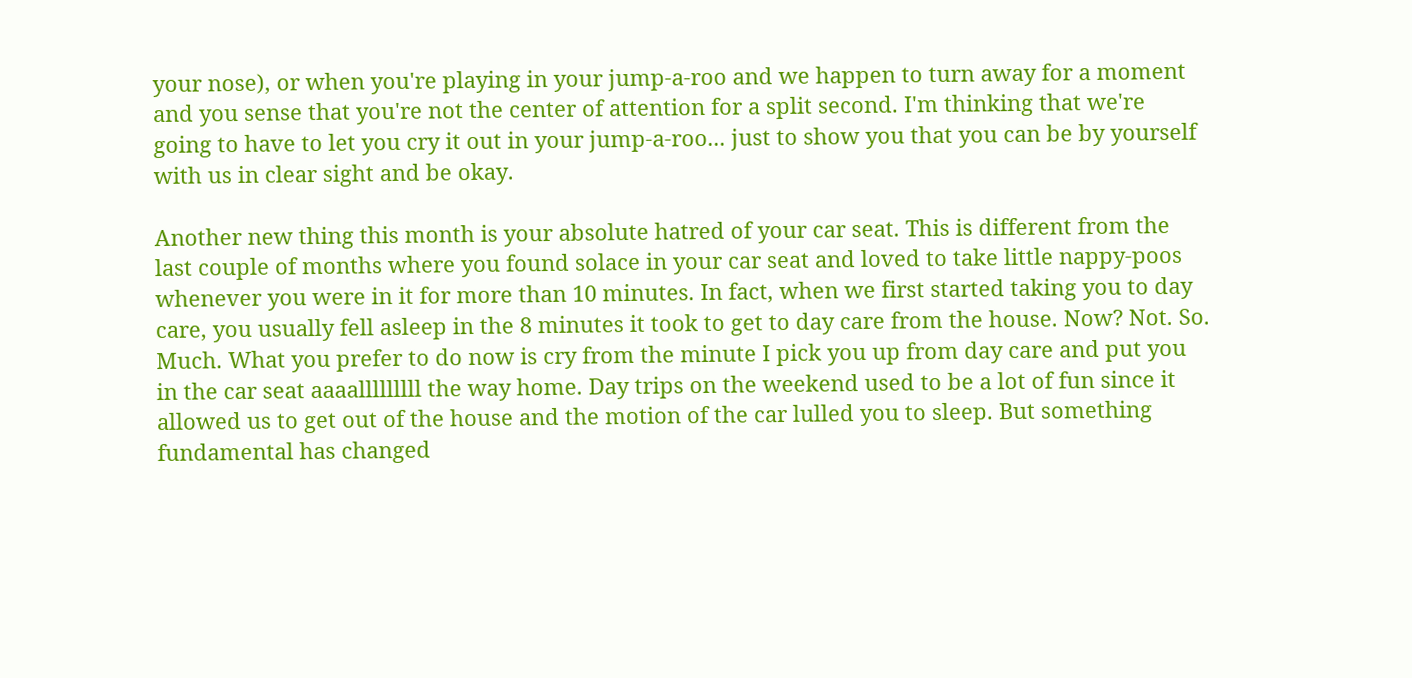your nose), or when you're playing in your jump-a-roo and we happen to turn away for a moment and you sense that you're not the center of attention for a split second. I'm thinking that we're going to have to let you cry it out in your jump-a-roo... just to show you that you can be by yourself with us in clear sight and be okay.

Another new thing this month is your absolute hatred of your car seat. This is different from the last couple of months where you found solace in your car seat and loved to take little nappy-poos whenever you were in it for more than 10 minutes. In fact, when we first started taking you to day care, you usually fell asleep in the 8 minutes it took to get to day care from the house. Now? Not. So. Much. What you prefer to do now is cry from the minute I pick you up from day care and put you in the car seat aaaalllllllll the way home. Day trips on the weekend used to be a lot of fun since it allowed us to get out of the house and the motion of the car lulled you to sleep. But something fundamental has changed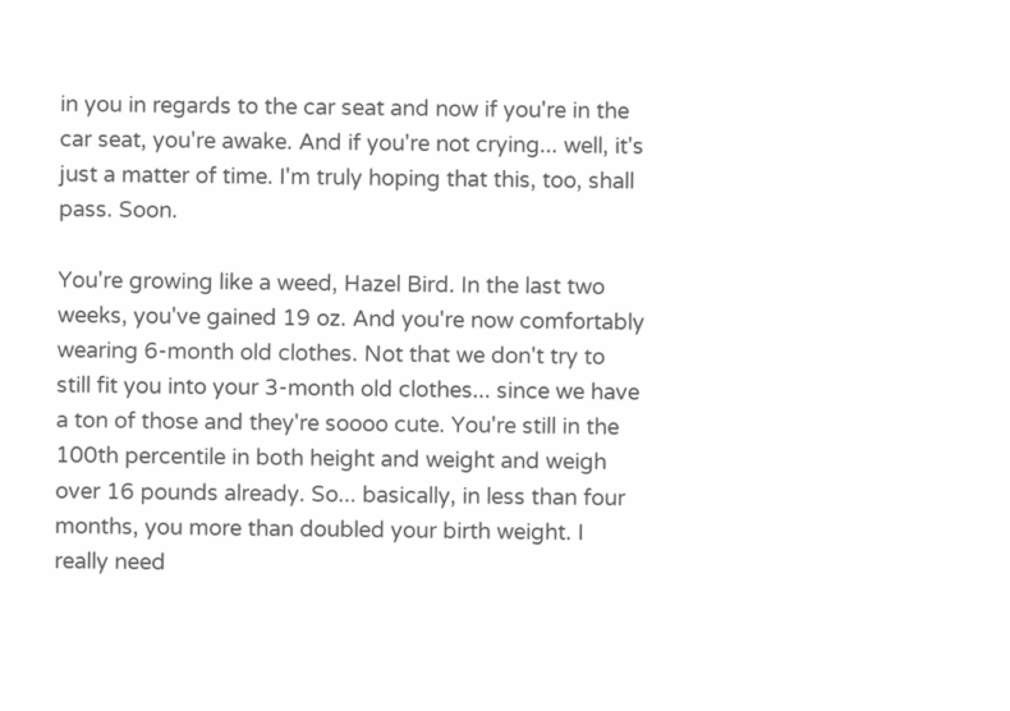in you in regards to the car seat and now if you're in the car seat, you're awake. And if you're not crying... well, it's just a matter of time. I'm truly hoping that this, too, shall pass. Soon.

You're growing like a weed, Hazel Bird. In the last two weeks, you've gained 19 oz. And you're now comfortably wearing 6-month old clothes. Not that we don't try to still fit you into your 3-month old clothes... since we have a ton of those and they're soooo cute. You're still in the 100th percentile in both height and weight and weigh over 16 pounds already. So... basically, in less than four months, you more than doubled your birth weight. I really need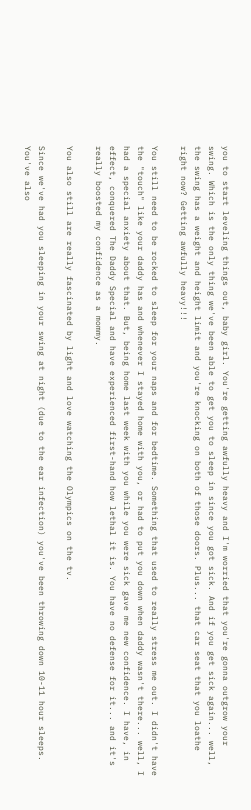you to start leveling things out, baby girl. You're getting awfully heavy and I'm worried that you're gonna outgrow your swing. Which is the only thing we've been able to get you to sleep in since you got sick. And if you get sick again... well, the swing has a weight and height limit and you're knocking on both of those doors. Plus... that car seat that you loathe right now? Getting awfully heavy!!!

You still need to be rocked to sleep for your naps and for bedtime. Something that used to really stress me out. I didn't have the "touch" like your daddy has and whenever I stayed home with you, or had to put you down when daddy wasn't there... well, I had a special anxiety about that. But, being home last week with you while you were sick gave me new confidence. I have, in effect, conquered The Daddy Special and have experienced first-hand how lethal it is. You have no defense for it... and it's really boosted my confidence as a mommy.

You also still are really fascinated by light and love watching the Olympics on the tv.

Since we've had you sleeping in your swing at night (due to the ear infection) you've been throwing down 10-11 hour sleeps. You've also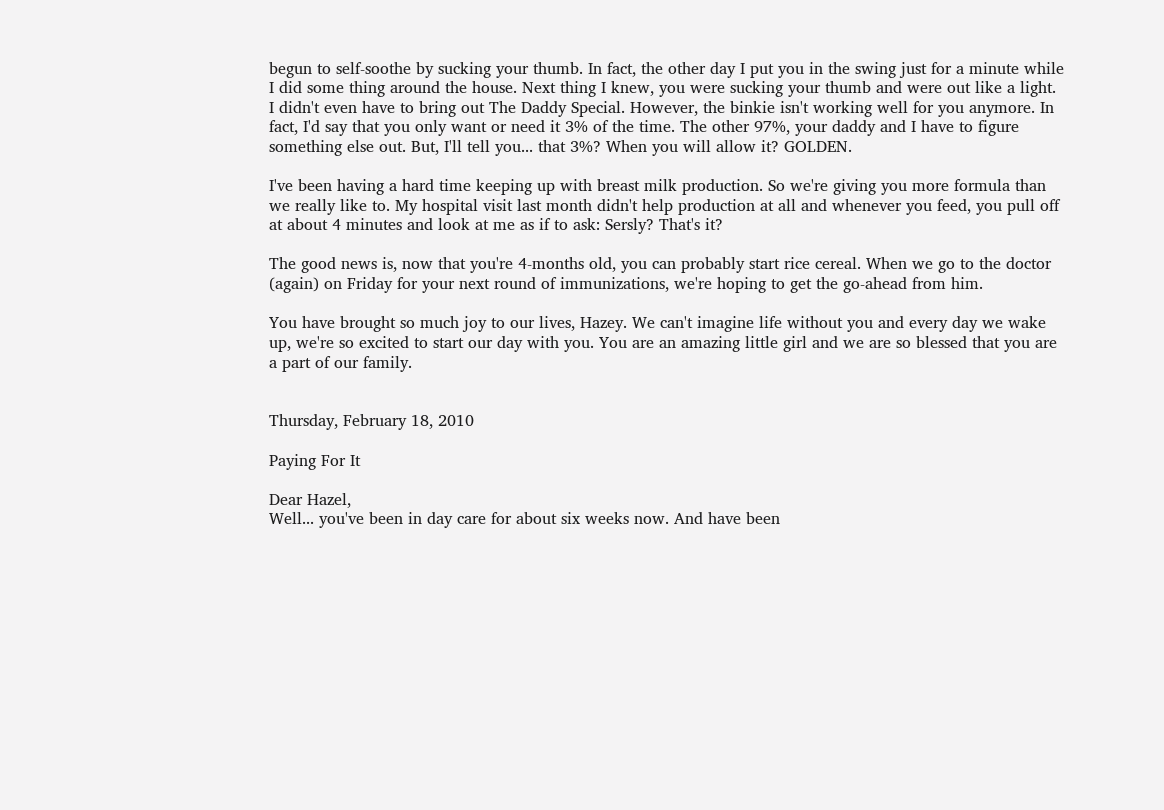begun to self-soothe by sucking your thumb. In fact, the other day I put you in the swing just for a minute while I did some thing around the house. Next thing I knew, you were sucking your thumb and were out like a light. I didn't even have to bring out The Daddy Special. However, the binkie isn't working well for you anymore. In fact, I'd say that you only want or need it 3% of the time. The other 97%, your daddy and I have to figure something else out. But, I'll tell you... that 3%? When you will allow it? GOLDEN.

I've been having a hard time keeping up with breast milk production. So we're giving you more formula than we really like to. My hospital visit last month didn't help production at all and whenever you feed, you pull off at about 4 minutes and look at me as if to ask: Sersly? That's it?

The good news is, now that you're 4-months old, you can probably start rice cereal. When we go to the doctor (again) on Friday for your next round of immunizations, we're hoping to get the go-ahead from him.

You have brought so much joy to our lives, Hazey. We can't imagine life without you and every day we wake up, we're so excited to start our day with you. You are an amazing little girl and we are so blessed that you are a part of our family.


Thursday, February 18, 2010

Paying For It

Dear Hazel,
Well... you've been in day care for about six weeks now. And have been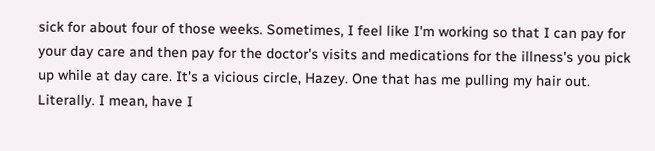sick for about four of those weeks. Sometimes, I feel like I'm working so that I can pay for your day care and then pay for the doctor's visits and medications for the illness's you pick up while at day care. It's a vicious circle, Hazey. One that has me pulling my hair out. Literally. I mean, have I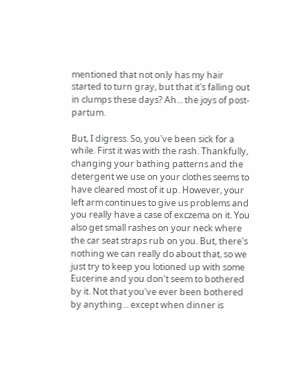mentioned that not only has my hair started to turn gray, but that it's falling out in clumps these days? Ah... the joys of post-partum.

But, I digress. So, you've been sick for a while. First it was with the rash. Thankfully, changing your bathing patterns and the detergent we use on your clothes seems to have cleared most of it up. However, your left arm continues to give us problems and you really have a case of exczema on it. You also get small rashes on your neck where the car seat straps rub on you. But, there's nothing we can really do about that, so we just try to keep you lotioned up with some Eucerine and you don't seem to bothered by it. Not that you've ever been bothered by anything... except when dinner is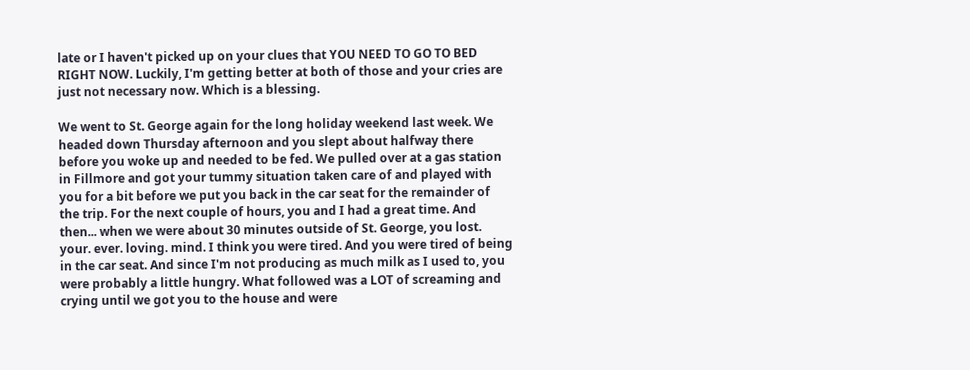late or I haven't picked up on your clues that YOU NEED TO GO TO BED RIGHT NOW. Luckily, I'm getting better at both of those and your cries are just not necessary now. Which is a blessing.

We went to St. George again for the long holiday weekend last week. We headed down Thursday afternoon and you slept about halfway there before you woke up and needed to be fed. We pulled over at a gas station in Fillmore and got your tummy situation taken care of and played with you for a bit before we put you back in the car seat for the remainder of the trip. For the next couple of hours, you and I had a great time. And then... when we were about 30 minutes outside of St. George, you lost. your. ever. loving. mind. I think you were tired. And you were tired of being in the car seat. And since I'm not producing as much milk as I used to, you were probably a little hungry. What followed was a LOT of screaming and crying until we got you to the house and were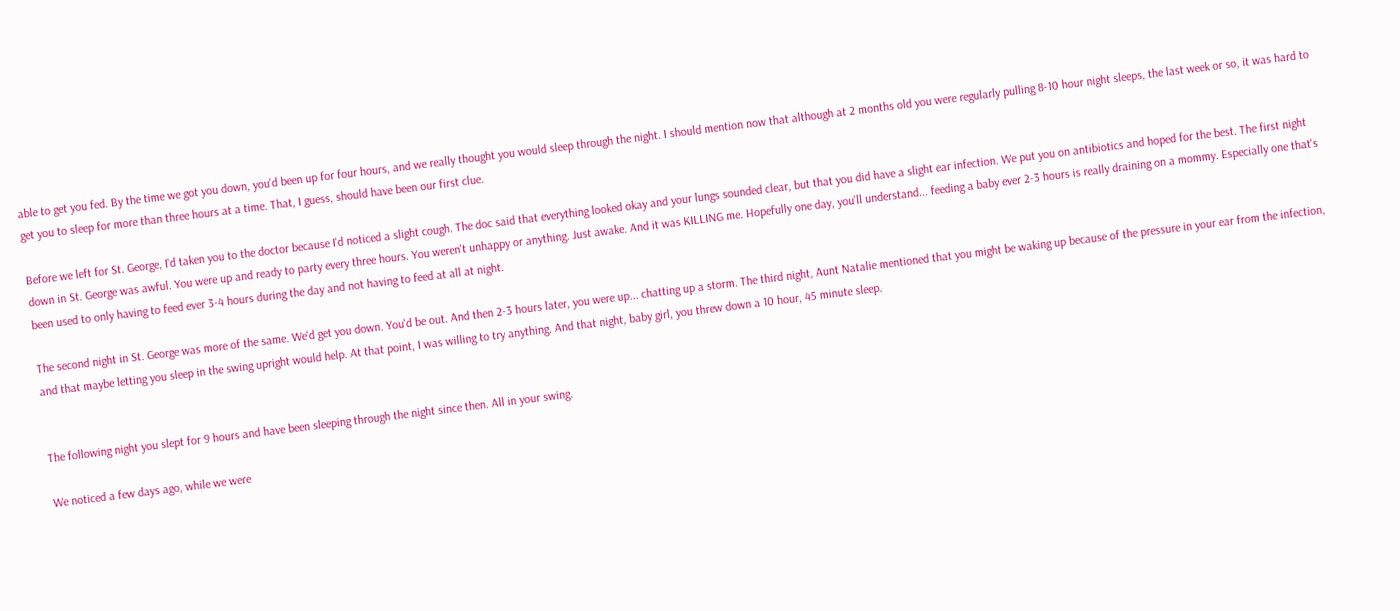able to get you fed. By the time we got you down, you'd been up for four hours, and we really thought you would sleep through the night. I should mention now that although at 2 months old you were regularly pulling 8-10 hour night sleeps, the last week or so, it was hard to get you to sleep for more than three hours at a time. That, I guess, should have been our first clue.

Before we left for St. George, I'd taken you to the doctor because I'd noticed a slight cough. The doc said that everything looked okay and your lungs sounded clear, but that you did have a slight ear infection. We put you on antibiotics and hoped for the best. The first night down in St. George was awful. You were up and ready to party every three hours. You weren't unhappy or anything. Just awake. And it was KILLING me. Hopefully one day, you'll understand... feeding a baby ever 2-3 hours is really draining on a mommy. Especially one that's been used to only having to feed ever 3-4 hours during the day and not having to feed at all at night.

The second night in St. George was more of the same. We'd get you down. You'd be out. And then 2-3 hours later, you were up... chatting up a storm. The third night, Aunt Natalie mentioned that you might be waking up because of the pressure in your ear from the infection, and that maybe letting you sleep in the swing upright would help. At that point, I was willing to try anything. And that night, baby girl, you threw down a 10 hour, 45 minute sleep.


The following night you slept for 9 hours and have been sleeping through the night since then. All in your swing.

We noticed a few days ago, while we were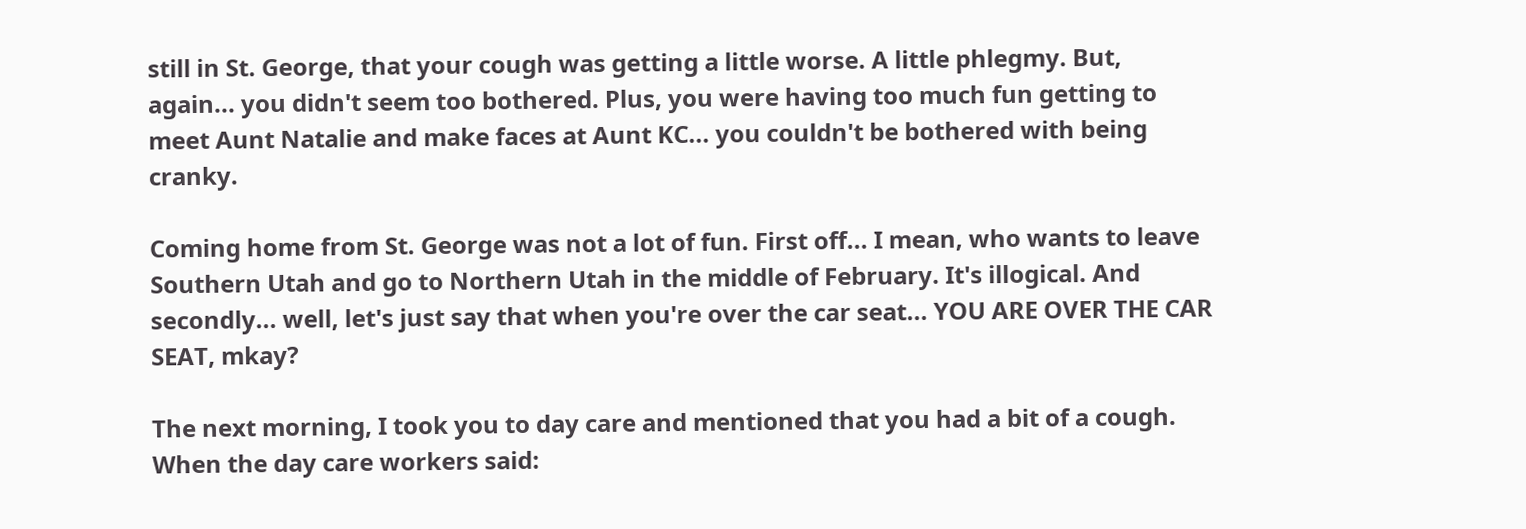still in St. George, that your cough was getting a little worse. A little phlegmy. But, again... you didn't seem too bothered. Plus, you were having too much fun getting to meet Aunt Natalie and make faces at Aunt KC... you couldn't be bothered with being cranky.

Coming home from St. George was not a lot of fun. First off... I mean, who wants to leave Southern Utah and go to Northern Utah in the middle of February. It's illogical. And secondly... well, let's just say that when you're over the car seat... YOU ARE OVER THE CAR SEAT, mkay?

The next morning, I took you to day care and mentioned that you had a bit of a cough. When the day care workers said: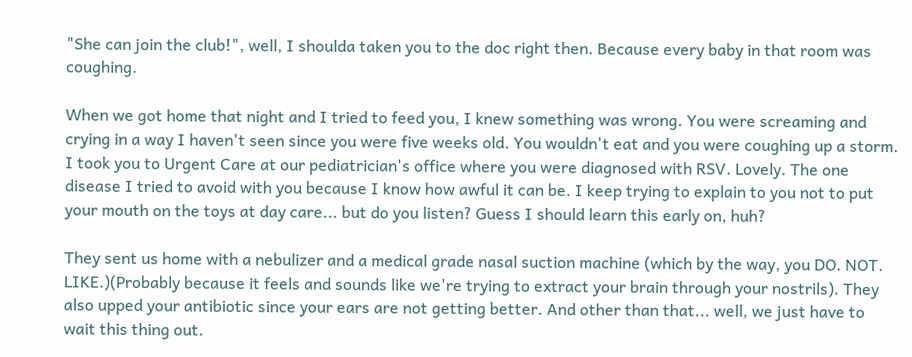"She can join the club!", well, I shoulda taken you to the doc right then. Because every baby in that room was coughing.

When we got home that night and I tried to feed you, I knew something was wrong. You were screaming and crying in a way I haven't seen since you were five weeks old. You wouldn't eat and you were coughing up a storm. I took you to Urgent Care at our pediatrician's office where you were diagnosed with RSV. Lovely. The one disease I tried to avoid with you because I know how awful it can be. I keep trying to explain to you not to put your mouth on the toys at day care... but do you listen? Guess I should learn this early on, huh?

They sent us home with a nebulizer and a medical grade nasal suction machine (which by the way, you DO. NOT. LIKE.)(Probably because it feels and sounds like we're trying to extract your brain through your nostrils). They also upped your antibiotic since your ears are not getting better. And other than that... well, we just have to wait this thing out.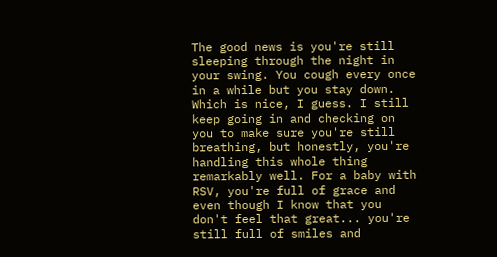The good news is you're still sleeping through the night in your swing. You cough every once in a while but you stay down. Which is nice, I guess. I still keep going in and checking on you to make sure you're still breathing, but honestly, you're handling this whole thing remarkably well. For a baby with RSV, you're full of grace and even though I know that you don't feel that great... you're still full of smiles and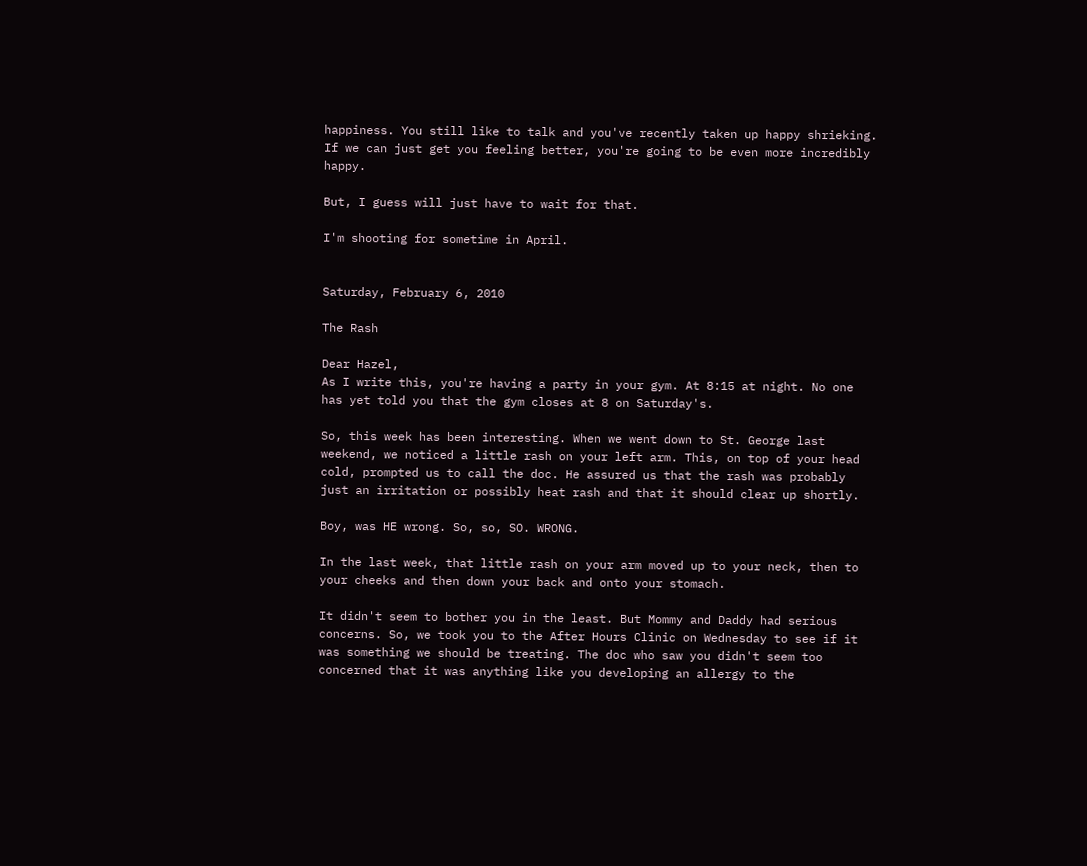happiness. You still like to talk and you've recently taken up happy shrieking. If we can just get you feeling better, you're going to be even more incredibly happy.

But, I guess will just have to wait for that.

I'm shooting for sometime in April.


Saturday, February 6, 2010

The Rash

Dear Hazel,
As I write this, you're having a party in your gym. At 8:15 at night. No one has yet told you that the gym closes at 8 on Saturday's.

So, this week has been interesting. When we went down to St. George last weekend, we noticed a little rash on your left arm. This, on top of your head cold, prompted us to call the doc. He assured us that the rash was probably just an irritation or possibly heat rash and that it should clear up shortly.

Boy, was HE wrong. So, so, SO. WRONG.

In the last week, that little rash on your arm moved up to your neck, then to your cheeks and then down your back and onto your stomach.

It didn't seem to bother you in the least. But Mommy and Daddy had serious concerns. So, we took you to the After Hours Clinic on Wednesday to see if it was something we should be treating. The doc who saw you didn't seem too concerned that it was anything like you developing an allergy to the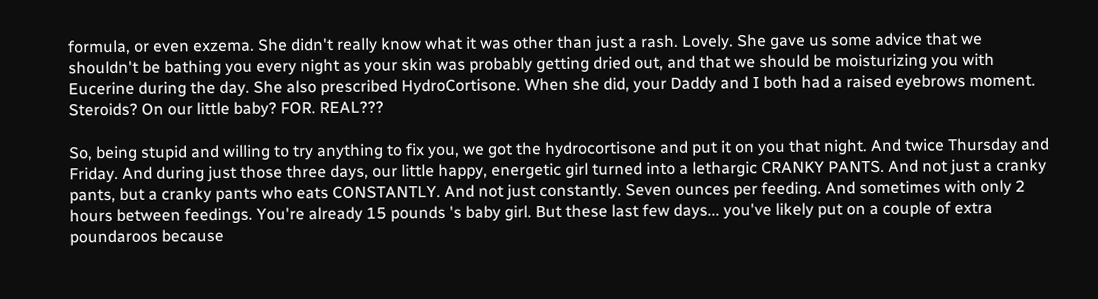formula, or even exzema. She didn't really know what it was other than just a rash. Lovely. She gave us some advice that we shouldn't be bathing you every night as your skin was probably getting dried out, and that we should be moisturizing you with Eucerine during the day. She also prescribed HydroCortisone. When she did, your Daddy and I both had a raised eyebrows moment. Steroids? On our little baby? FOR. REAL???

So, being stupid and willing to try anything to fix you, we got the hydrocortisone and put it on you that night. And twice Thursday and Friday. And during just those three days, our little happy, energetic girl turned into a lethargic CRANKY PANTS. And not just a cranky pants, but a cranky pants who eats CONSTANTLY. And not just constantly. Seven ounces per feeding. And sometimes with only 2 hours between feedings. You're already 15 pounds 's baby girl. But these last few days... you've likely put on a couple of extra poundaroos because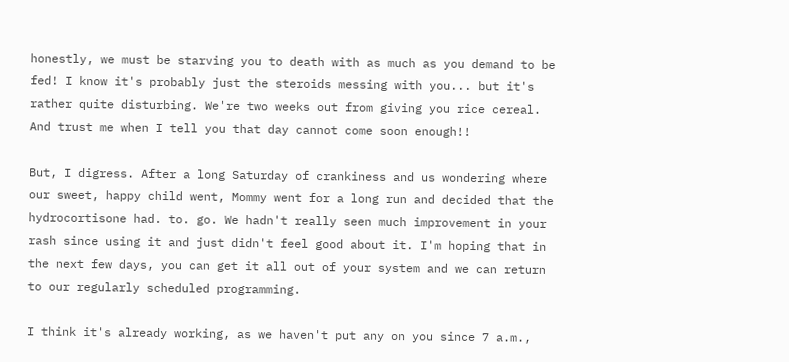honestly, we must be starving you to death with as much as you demand to be fed! I know it's probably just the steroids messing with you... but it's rather quite disturbing. We're two weeks out from giving you rice cereal. And trust me when I tell you that day cannot come soon enough!!

But, I digress. After a long Saturday of crankiness and us wondering where our sweet, happy child went, Mommy went for a long run and decided that the hydrocortisone had. to. go. We hadn't really seen much improvement in your rash since using it and just didn't feel good about it. I'm hoping that in the next few days, you can get it all out of your system and we can return to our regularly scheduled programming.

I think it's already working, as we haven't put any on you since 7 a.m.,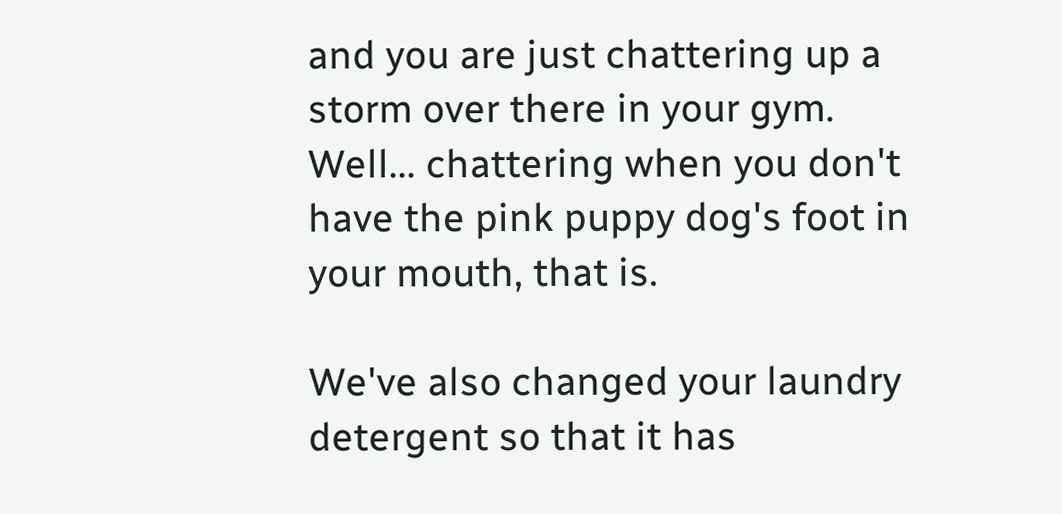and you are just chattering up a storm over there in your gym. Well... chattering when you don't have the pink puppy dog's foot in your mouth, that is.

We've also changed your laundry detergent so that it has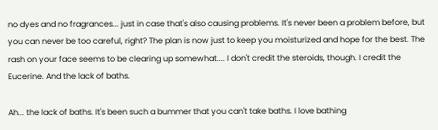no dyes and no fragrances... just in case that's also causing problems. It's never been a problem before, but you can never be too careful, right? The plan is now just to keep you moisturized and hope for the best. The rash on your face seems to be clearing up somewhat.... I don't credit the steroids, though. I credit the Eucerine. And the lack of baths.

Ah... the lack of baths. It's been such a bummer that you can't take baths. I love bathing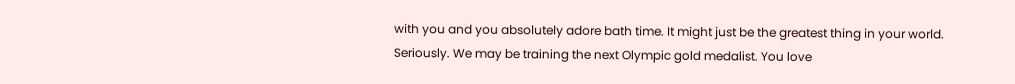with you and you absolutely adore bath time. It might just be the greatest thing in your world. Seriously. We may be training the next Olympic gold medalist. You love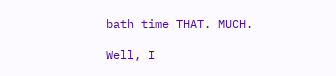bath time THAT. MUCH.

Well, I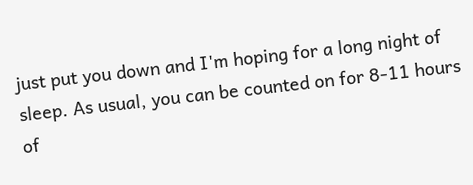just put you down and I'm hoping for a long night of sleep. As usual, you can be counted on for 8-11 hours of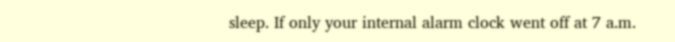sleep. If only your internal alarm clock went off at 7 a.m.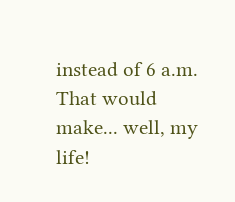instead of 6 a.m. That would make... well, my life!